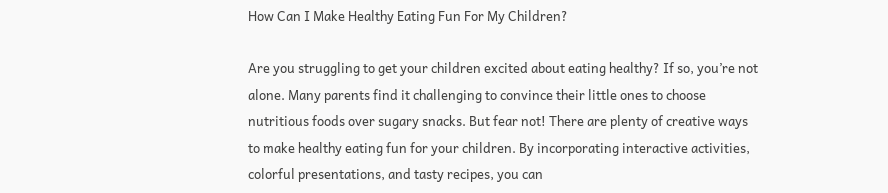How Can I Make Healthy Eating Fun For My Children?

Are you struggling to get your children excited about eating healthy? If so, you’re not alone. Many parents find it challenging to convince their little ones to choose nutritious foods over sugary snacks. But fear not! There are plenty of creative ways to make healthy eating fun for your children. By incorporating interactive activities, colorful presentations, and tasty recipes, you can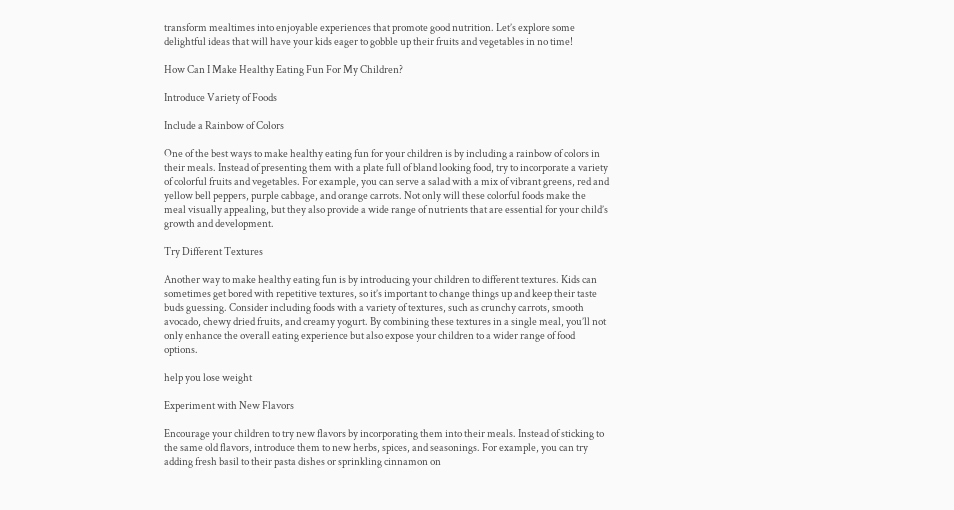transform mealtimes into enjoyable experiences that promote good nutrition. Let’s explore some delightful ideas that will have your kids eager to gobble up their fruits and vegetables in no time!

How Can I Make Healthy Eating Fun For My Children?

Introduce Variety of Foods

Include a Rainbow of Colors

One of the best ways to make healthy eating fun for your children is by including a rainbow of colors in their meals. Instead of presenting them with a plate full of bland looking food, try to incorporate a variety of colorful fruits and vegetables. For example, you can serve a salad with a mix of vibrant greens, red and yellow bell peppers, purple cabbage, and orange carrots. Not only will these colorful foods make the meal visually appealing, but they also provide a wide range of nutrients that are essential for your child’s growth and development.

Try Different Textures

Another way to make healthy eating fun is by introducing your children to different textures. Kids can sometimes get bored with repetitive textures, so it’s important to change things up and keep their taste buds guessing. Consider including foods with a variety of textures, such as crunchy carrots, smooth avocado, chewy dried fruits, and creamy yogurt. By combining these textures in a single meal, you’ll not only enhance the overall eating experience but also expose your children to a wider range of food options.

help you lose weight

Experiment with New Flavors

Encourage your children to try new flavors by incorporating them into their meals. Instead of sticking to the same old flavors, introduce them to new herbs, spices, and seasonings. For example, you can try adding fresh basil to their pasta dishes or sprinkling cinnamon on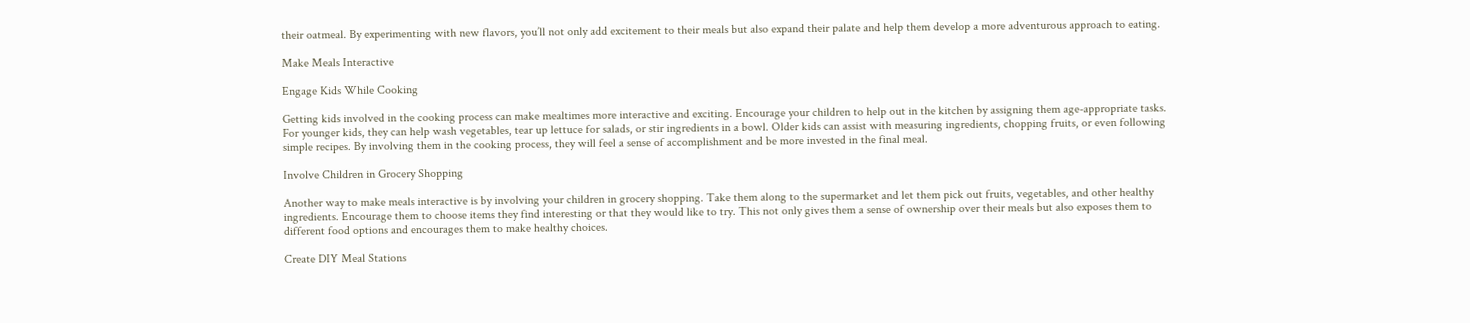their oatmeal. By experimenting with new flavors, you’ll not only add excitement to their meals but also expand their palate and help them develop a more adventurous approach to eating.

Make Meals Interactive

Engage Kids While Cooking

Getting kids involved in the cooking process can make mealtimes more interactive and exciting. Encourage your children to help out in the kitchen by assigning them age-appropriate tasks. For younger kids, they can help wash vegetables, tear up lettuce for salads, or stir ingredients in a bowl. Older kids can assist with measuring ingredients, chopping fruits, or even following simple recipes. By involving them in the cooking process, they will feel a sense of accomplishment and be more invested in the final meal.

Involve Children in Grocery Shopping

Another way to make meals interactive is by involving your children in grocery shopping. Take them along to the supermarket and let them pick out fruits, vegetables, and other healthy ingredients. Encourage them to choose items they find interesting or that they would like to try. This not only gives them a sense of ownership over their meals but also exposes them to different food options and encourages them to make healthy choices.

Create DIY Meal Stations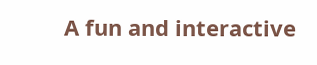A fun and interactive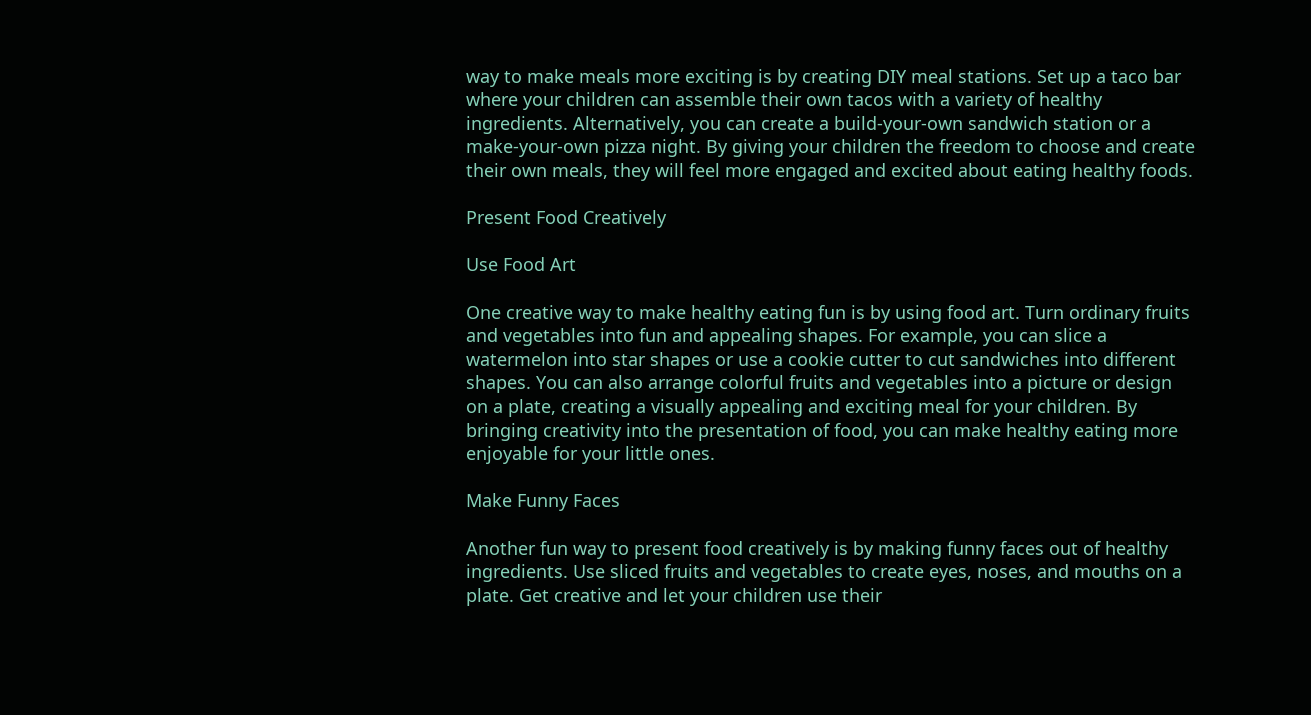way to make meals more exciting is by creating DIY meal stations. Set up a taco bar where your children can assemble their own tacos with a variety of healthy ingredients. Alternatively, you can create a build-your-own sandwich station or a make-your-own pizza night. By giving your children the freedom to choose and create their own meals, they will feel more engaged and excited about eating healthy foods.

Present Food Creatively

Use Food Art

One creative way to make healthy eating fun is by using food art. Turn ordinary fruits and vegetables into fun and appealing shapes. For example, you can slice a watermelon into star shapes or use a cookie cutter to cut sandwiches into different shapes. You can also arrange colorful fruits and vegetables into a picture or design on a plate, creating a visually appealing and exciting meal for your children. By bringing creativity into the presentation of food, you can make healthy eating more enjoyable for your little ones.

Make Funny Faces

Another fun way to present food creatively is by making funny faces out of healthy ingredients. Use sliced fruits and vegetables to create eyes, noses, and mouths on a plate. Get creative and let your children use their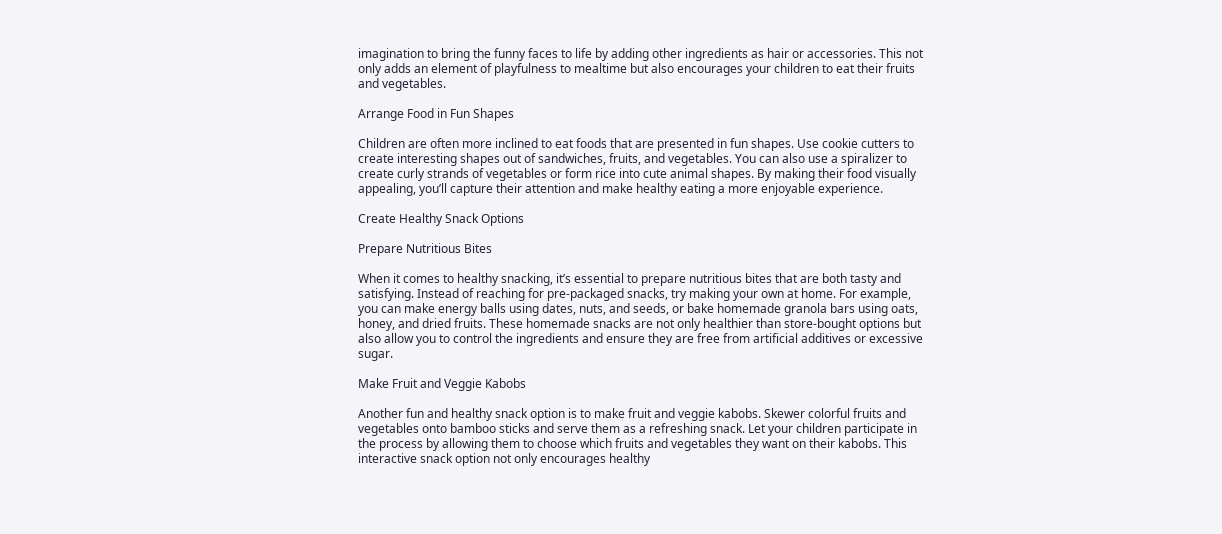imagination to bring the funny faces to life by adding other ingredients as hair or accessories. This not only adds an element of playfulness to mealtime but also encourages your children to eat their fruits and vegetables.

Arrange Food in Fun Shapes

Children are often more inclined to eat foods that are presented in fun shapes. Use cookie cutters to create interesting shapes out of sandwiches, fruits, and vegetables. You can also use a spiralizer to create curly strands of vegetables or form rice into cute animal shapes. By making their food visually appealing, you’ll capture their attention and make healthy eating a more enjoyable experience.

Create Healthy Snack Options

Prepare Nutritious Bites

When it comes to healthy snacking, it’s essential to prepare nutritious bites that are both tasty and satisfying. Instead of reaching for pre-packaged snacks, try making your own at home. For example, you can make energy balls using dates, nuts, and seeds, or bake homemade granola bars using oats, honey, and dried fruits. These homemade snacks are not only healthier than store-bought options but also allow you to control the ingredients and ensure they are free from artificial additives or excessive sugar.

Make Fruit and Veggie Kabobs

Another fun and healthy snack option is to make fruit and veggie kabobs. Skewer colorful fruits and vegetables onto bamboo sticks and serve them as a refreshing snack. Let your children participate in the process by allowing them to choose which fruits and vegetables they want on their kabobs. This interactive snack option not only encourages healthy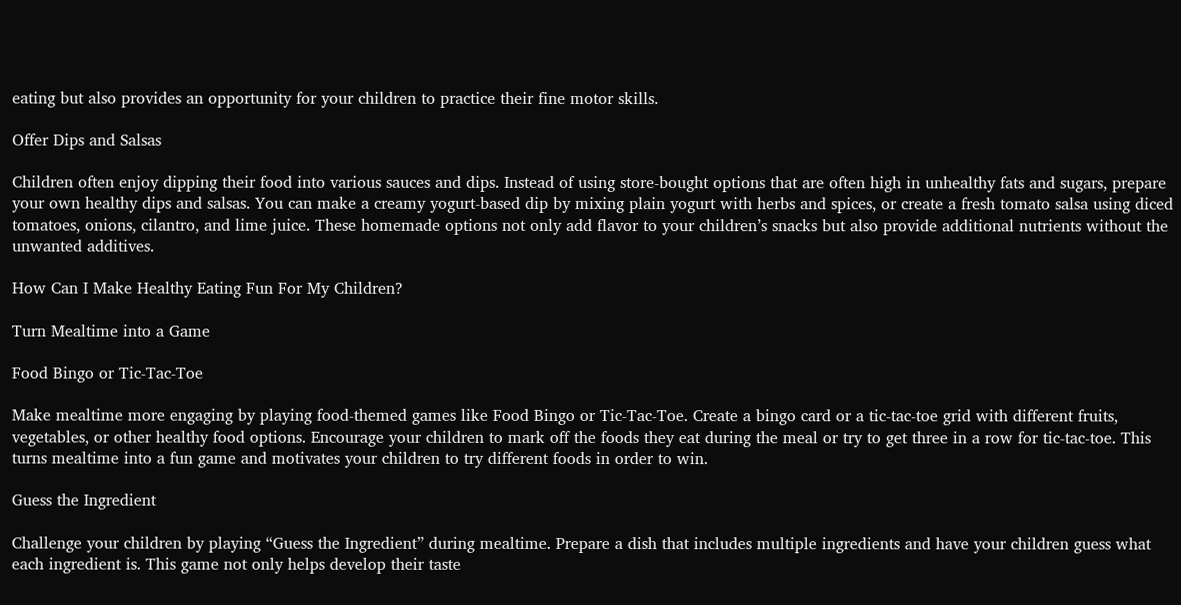eating but also provides an opportunity for your children to practice their fine motor skills.

Offer Dips and Salsas

Children often enjoy dipping their food into various sauces and dips. Instead of using store-bought options that are often high in unhealthy fats and sugars, prepare your own healthy dips and salsas. You can make a creamy yogurt-based dip by mixing plain yogurt with herbs and spices, or create a fresh tomato salsa using diced tomatoes, onions, cilantro, and lime juice. These homemade options not only add flavor to your children’s snacks but also provide additional nutrients without the unwanted additives.

How Can I Make Healthy Eating Fun For My Children?

Turn Mealtime into a Game

Food Bingo or Tic-Tac-Toe

Make mealtime more engaging by playing food-themed games like Food Bingo or Tic-Tac-Toe. Create a bingo card or a tic-tac-toe grid with different fruits, vegetables, or other healthy food options. Encourage your children to mark off the foods they eat during the meal or try to get three in a row for tic-tac-toe. This turns mealtime into a fun game and motivates your children to try different foods in order to win.

Guess the Ingredient

Challenge your children by playing “Guess the Ingredient” during mealtime. Prepare a dish that includes multiple ingredients and have your children guess what each ingredient is. This game not only helps develop their taste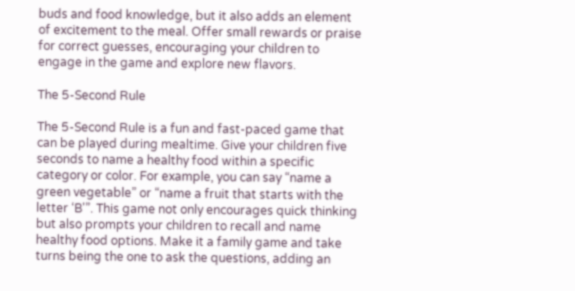buds and food knowledge, but it also adds an element of excitement to the meal. Offer small rewards or praise for correct guesses, encouraging your children to engage in the game and explore new flavors.

The 5-Second Rule

The 5-Second Rule is a fun and fast-paced game that can be played during mealtime. Give your children five seconds to name a healthy food within a specific category or color. For example, you can say “name a green vegetable” or “name a fruit that starts with the letter ‘B'”. This game not only encourages quick thinking but also prompts your children to recall and name healthy food options. Make it a family game and take turns being the one to ask the questions, adding an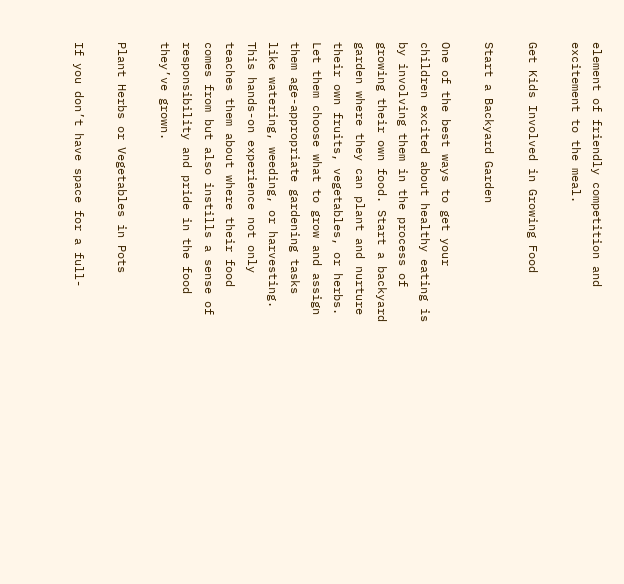element of friendly competition and excitement to the meal.

Get Kids Involved in Growing Food

Start a Backyard Garden

One of the best ways to get your children excited about healthy eating is by involving them in the process of growing their own food. Start a backyard garden where they can plant and nurture their own fruits, vegetables, or herbs. Let them choose what to grow and assign them age-appropriate gardening tasks like watering, weeding, or harvesting. This hands-on experience not only teaches them about where their food comes from but also instills a sense of responsibility and pride in the food they’ve grown.

Plant Herbs or Vegetables in Pots

If you don’t have space for a full-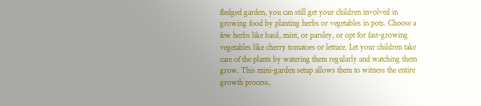fledged garden, you can still get your children involved in growing food by planting herbs or vegetables in pots. Choose a few herbs like basil, mint, or parsley, or opt for fast-growing vegetables like cherry tomatoes or lettuce. Let your children take care of the plants by watering them regularly and watching them grow. This mini-garden setup allows them to witness the entire growth process,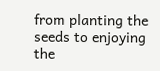from planting the seeds to enjoying the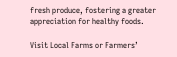fresh produce, fostering a greater appreciation for healthy foods.

Visit Local Farms or Farmers’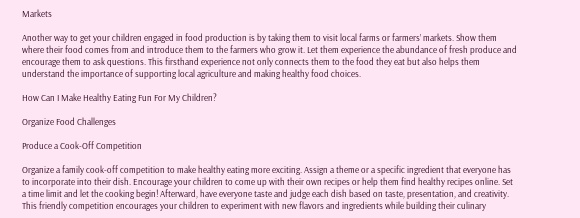Markets

Another way to get your children engaged in food production is by taking them to visit local farms or farmers’ markets. Show them where their food comes from and introduce them to the farmers who grow it. Let them experience the abundance of fresh produce and encourage them to ask questions. This firsthand experience not only connects them to the food they eat but also helps them understand the importance of supporting local agriculture and making healthy food choices.

How Can I Make Healthy Eating Fun For My Children?

Organize Food Challenges

Produce a Cook-Off Competition

Organize a family cook-off competition to make healthy eating more exciting. Assign a theme or a specific ingredient that everyone has to incorporate into their dish. Encourage your children to come up with their own recipes or help them find healthy recipes online. Set a time limit and let the cooking begin! Afterward, have everyone taste and judge each dish based on taste, presentation, and creativity. This friendly competition encourages your children to experiment with new flavors and ingredients while building their culinary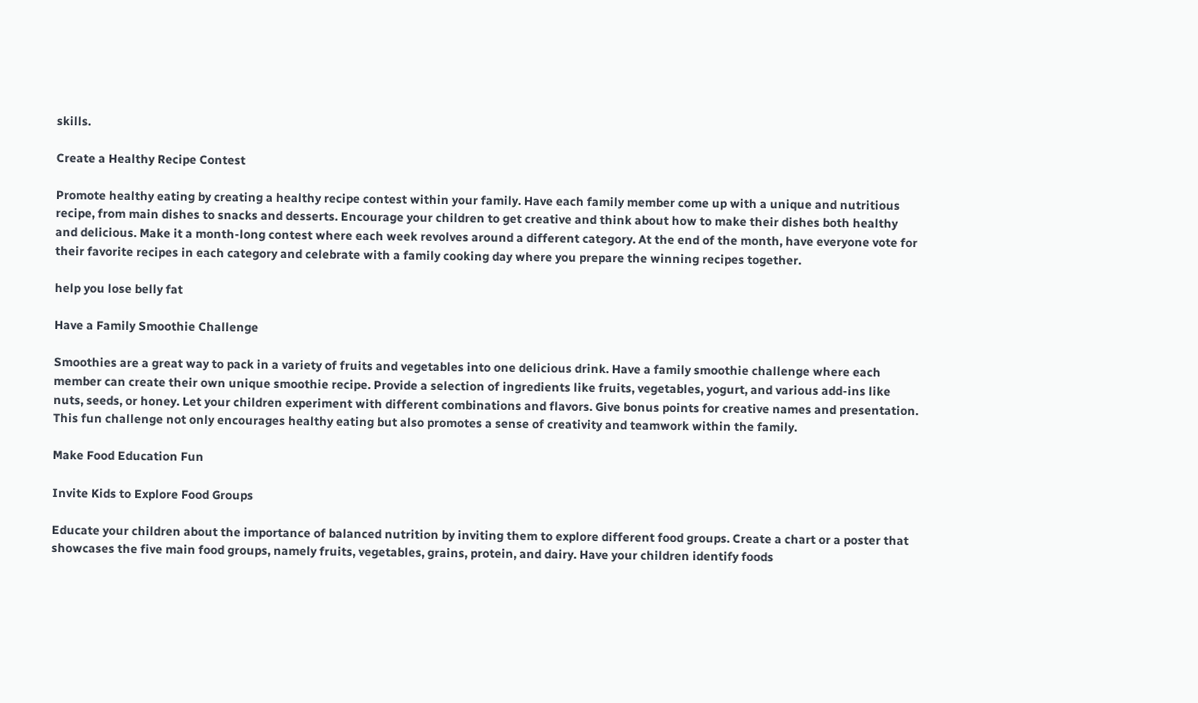skills.

Create a Healthy Recipe Contest

Promote healthy eating by creating a healthy recipe contest within your family. Have each family member come up with a unique and nutritious recipe, from main dishes to snacks and desserts. Encourage your children to get creative and think about how to make their dishes both healthy and delicious. Make it a month-long contest where each week revolves around a different category. At the end of the month, have everyone vote for their favorite recipes in each category and celebrate with a family cooking day where you prepare the winning recipes together.

help you lose belly fat

Have a Family Smoothie Challenge

Smoothies are a great way to pack in a variety of fruits and vegetables into one delicious drink. Have a family smoothie challenge where each member can create their own unique smoothie recipe. Provide a selection of ingredients like fruits, vegetables, yogurt, and various add-ins like nuts, seeds, or honey. Let your children experiment with different combinations and flavors. Give bonus points for creative names and presentation. This fun challenge not only encourages healthy eating but also promotes a sense of creativity and teamwork within the family.

Make Food Education Fun

Invite Kids to Explore Food Groups

Educate your children about the importance of balanced nutrition by inviting them to explore different food groups. Create a chart or a poster that showcases the five main food groups, namely fruits, vegetables, grains, protein, and dairy. Have your children identify foods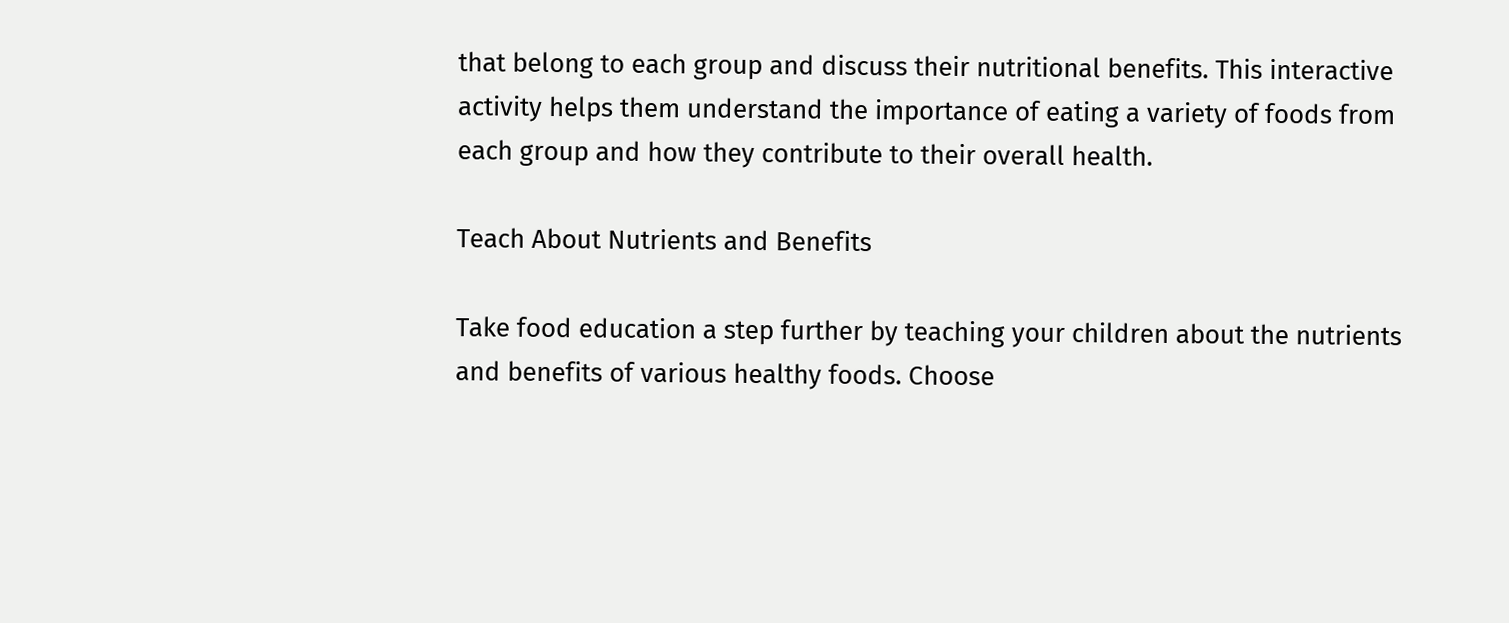that belong to each group and discuss their nutritional benefits. This interactive activity helps them understand the importance of eating a variety of foods from each group and how they contribute to their overall health.

Teach About Nutrients and Benefits

Take food education a step further by teaching your children about the nutrients and benefits of various healthy foods. Choose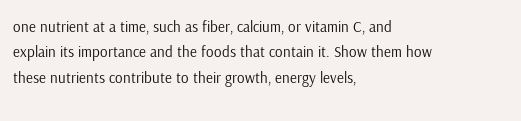one nutrient at a time, such as fiber, calcium, or vitamin C, and explain its importance and the foods that contain it. Show them how these nutrients contribute to their growth, energy levels,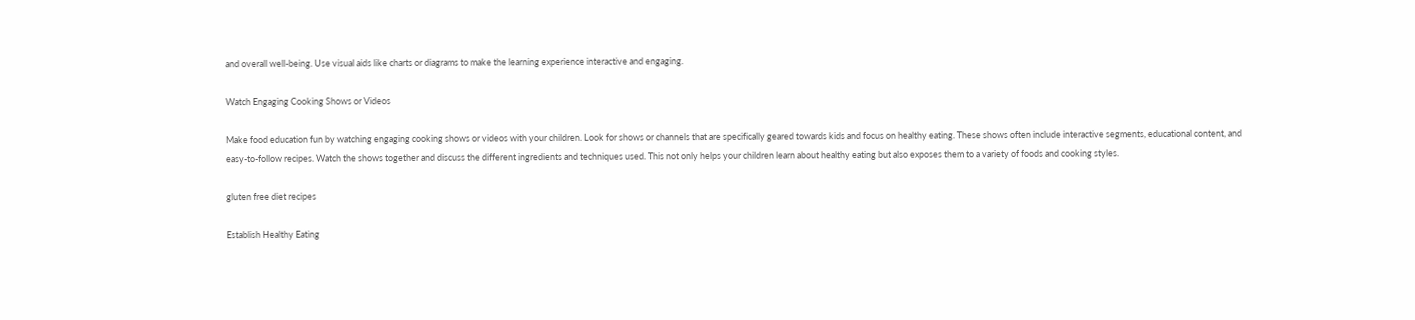and overall well-being. Use visual aids like charts or diagrams to make the learning experience interactive and engaging.

Watch Engaging Cooking Shows or Videos

Make food education fun by watching engaging cooking shows or videos with your children. Look for shows or channels that are specifically geared towards kids and focus on healthy eating. These shows often include interactive segments, educational content, and easy-to-follow recipes. Watch the shows together and discuss the different ingredients and techniques used. This not only helps your children learn about healthy eating but also exposes them to a variety of foods and cooking styles.

gluten free diet recipes

Establish Healthy Eating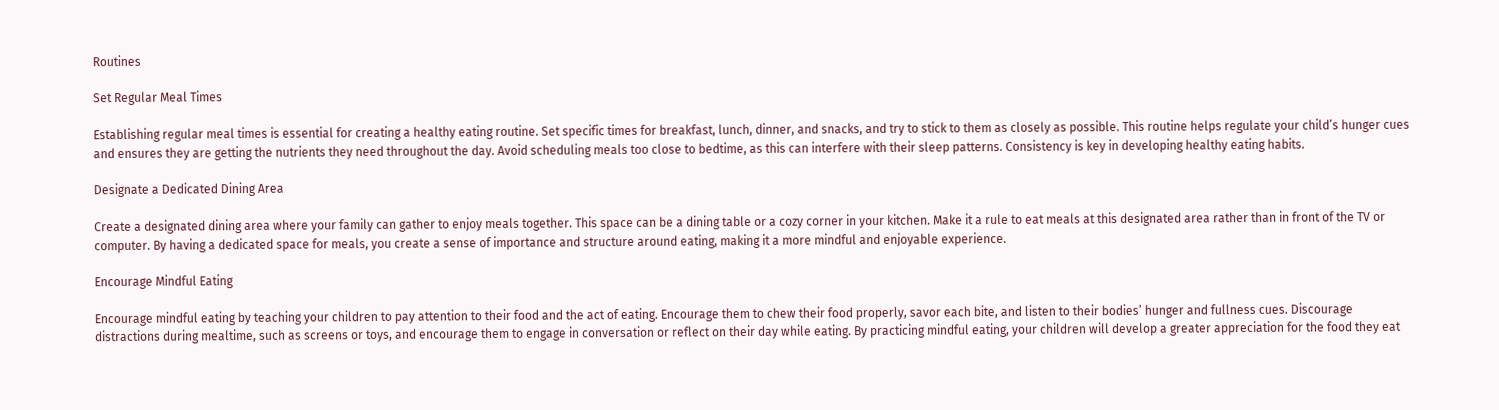Routines

Set Regular Meal Times

Establishing regular meal times is essential for creating a healthy eating routine. Set specific times for breakfast, lunch, dinner, and snacks, and try to stick to them as closely as possible. This routine helps regulate your child’s hunger cues and ensures they are getting the nutrients they need throughout the day. Avoid scheduling meals too close to bedtime, as this can interfere with their sleep patterns. Consistency is key in developing healthy eating habits.

Designate a Dedicated Dining Area

Create a designated dining area where your family can gather to enjoy meals together. This space can be a dining table or a cozy corner in your kitchen. Make it a rule to eat meals at this designated area rather than in front of the TV or computer. By having a dedicated space for meals, you create a sense of importance and structure around eating, making it a more mindful and enjoyable experience.

Encourage Mindful Eating

Encourage mindful eating by teaching your children to pay attention to their food and the act of eating. Encourage them to chew their food properly, savor each bite, and listen to their bodies’ hunger and fullness cues. Discourage distractions during mealtime, such as screens or toys, and encourage them to engage in conversation or reflect on their day while eating. By practicing mindful eating, your children will develop a greater appreciation for the food they eat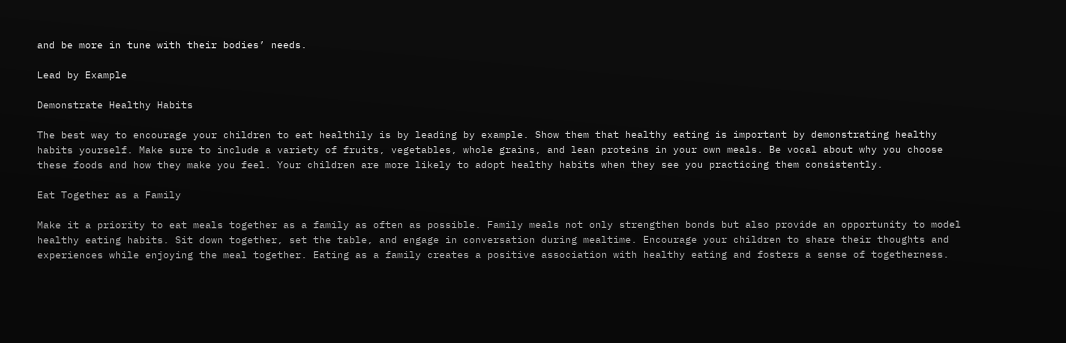and be more in tune with their bodies’ needs.

Lead by Example

Demonstrate Healthy Habits

The best way to encourage your children to eat healthily is by leading by example. Show them that healthy eating is important by demonstrating healthy habits yourself. Make sure to include a variety of fruits, vegetables, whole grains, and lean proteins in your own meals. Be vocal about why you choose these foods and how they make you feel. Your children are more likely to adopt healthy habits when they see you practicing them consistently.

Eat Together as a Family

Make it a priority to eat meals together as a family as often as possible. Family meals not only strengthen bonds but also provide an opportunity to model healthy eating habits. Sit down together, set the table, and engage in conversation during mealtime. Encourage your children to share their thoughts and experiences while enjoying the meal together. Eating as a family creates a positive association with healthy eating and fosters a sense of togetherness.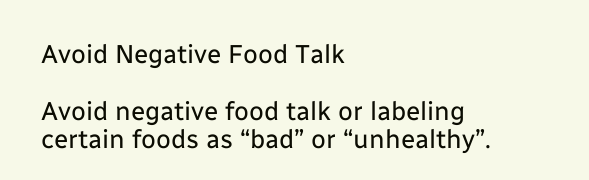Avoid Negative Food Talk

Avoid negative food talk or labeling certain foods as “bad” or “unhealthy”.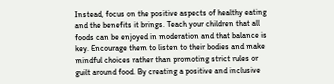Instead, focus on the positive aspects of healthy eating and the benefits it brings. Teach your children that all foods can be enjoyed in moderation and that balance is key. Encourage them to listen to their bodies and make mindful choices rather than promoting strict rules or guilt around food. By creating a positive and inclusive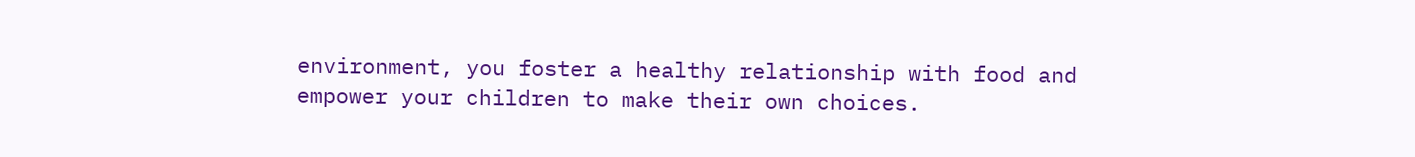environment, you foster a healthy relationship with food and empower your children to make their own choices.